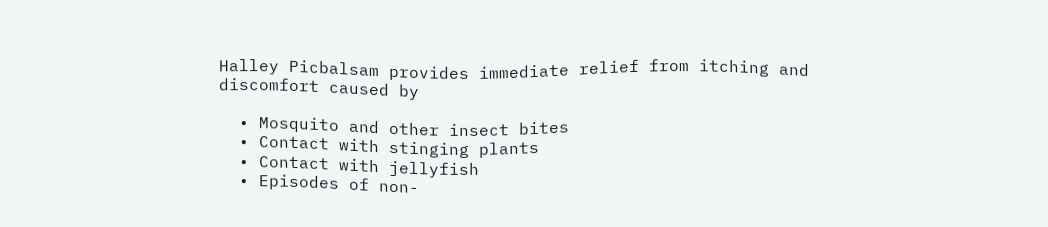Halley Picbalsam provides immediate relief from itching and discomfort caused by

  • Mosquito and other insect bites
  • Contact with stinging plants
  • Contact with jellyfish
  • Episodes of non-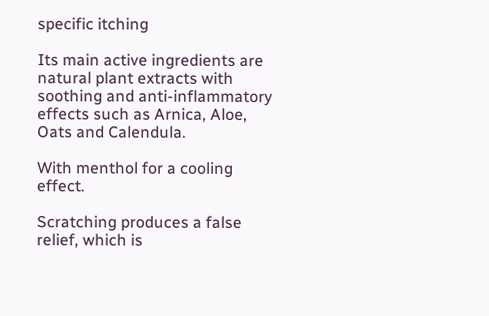specific itching

Its main active ingredients are natural plant extracts with soothing and anti-inflammatory effects such as Arnica, Aloe, Oats and Calendula.

With menthol for a cooling effect.

Scratching produces a false relief, which is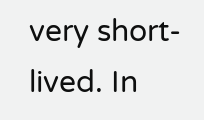very short-lived. In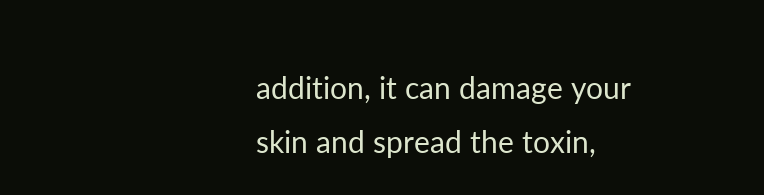addition, it can damage your skin and spread the toxin,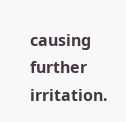causing further irritation.